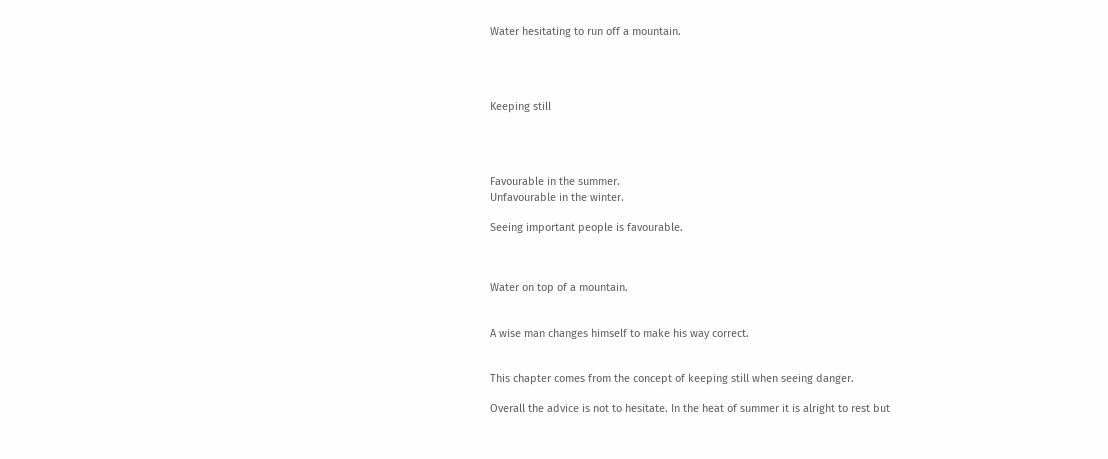Water hesitating to run off a mountain.




Keeping still




Favourable in the summer.
Unfavourable in the winter.

Seeing important people is favourable.



Water on top of a mountain.


A wise man changes himself to make his way correct.


This chapter comes from the concept of keeping still when seeing danger.

Overall the advice is not to hesitate. In the heat of summer it is alright to rest but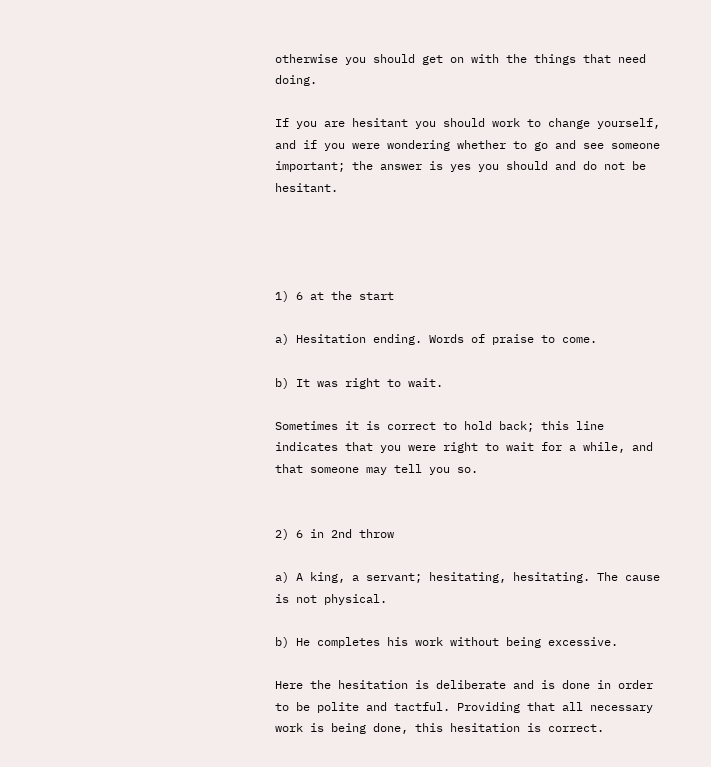otherwise you should get on with the things that need doing.

If you are hesitant you should work to change yourself, and if you were wondering whether to go and see someone important; the answer is yes you should and do not be hesitant.




1) 6 at the start

a) Hesitation ending. Words of praise to come.

b) It was right to wait.

Sometimes it is correct to hold back; this line indicates that you were right to wait for a while, and that someone may tell you so.


2) 6 in 2nd throw

a) A king, a servant; hesitating, hesitating. The cause is not physical.

b) He completes his work without being excessive.

Here the hesitation is deliberate and is done in order to be polite and tactful. Providing that all necessary work is being done, this hesitation is correct.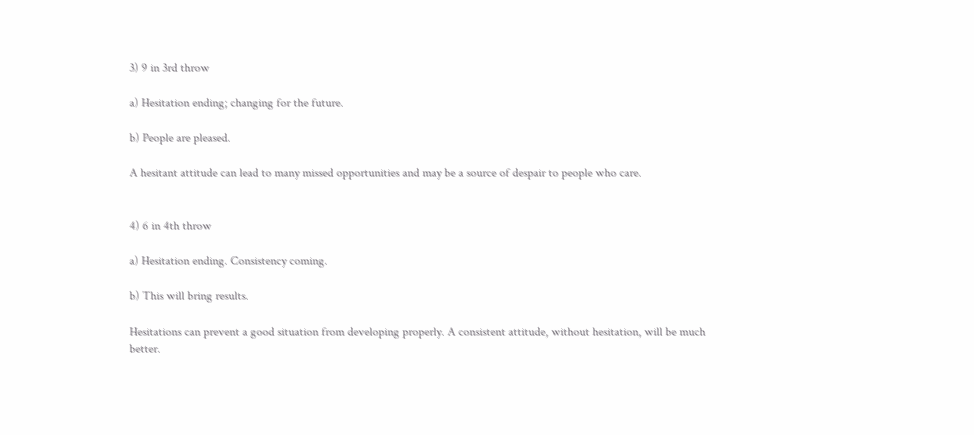3) 9 in 3rd throw

a) Hesitation ending; changing for the future.

b) People are pleased.

A hesitant attitude can lead to many missed opportunities and may be a source of despair to people who care.


4) 6 in 4th throw

a) Hesitation ending. Consistency coming.

b) This will bring results.

Hesitations can prevent a good situation from developing properly. A consistent attitude, without hesitation, will be much better.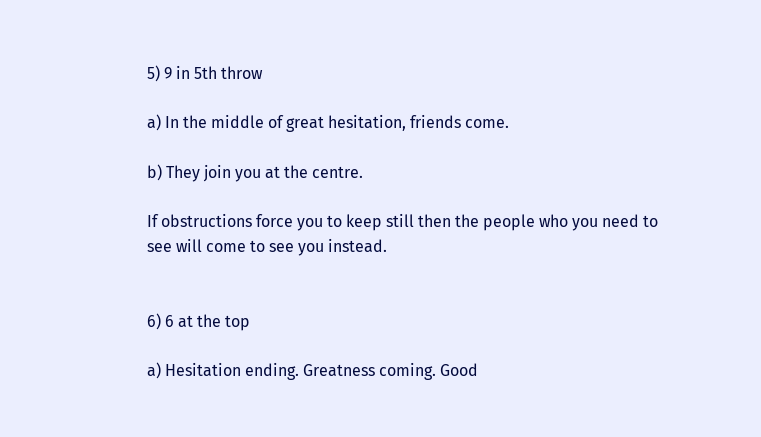5) 9 in 5th throw

a) In the middle of great hesitation, friends come.

b) They join you at the centre.

If obstructions force you to keep still then the people who you need to see will come to see you instead.


6) 6 at the top

a) Hesitation ending. Greatness coming. Good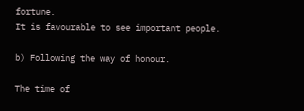fortune.
It is favourable to see important people.

b) Following the way of honour.

The time of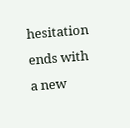hesitation ends with a new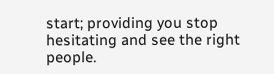start; providing you stop hesitating and see the right people.